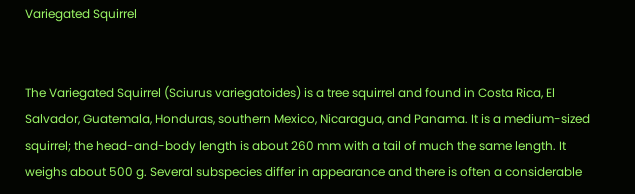Variegated Squirrel


The Variegated Squirrel (Sciurus variegatoides) is a tree squirrel and found in Costa Rica, El Salvador, Guatemala, Honduras, southern Mexico, Nicaragua, and Panama. It is a medium-sized squirrel; the head-and-body length is about 260 mm with a tail of much the same length. It weighs about 500 g. Several subspecies differ in appearance and there is often a considerable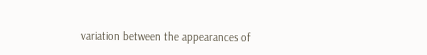variation between the appearances of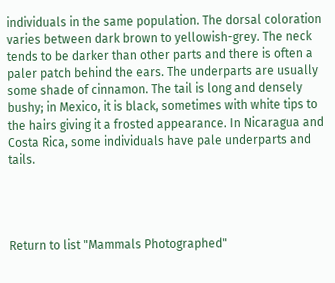individuals in the same population. The dorsal coloration varies between dark brown to yellowish-grey. The neck tends to be darker than other parts and there is often a paler patch behind the ears. The underparts are usually some shade of cinnamon. The tail is long and densely bushy; in Mexico, it is black, sometimes with white tips to the hairs giving it a frosted appearance. In Nicaragua and Costa Rica, some individuals have pale underparts and tails.




Return to list "Mammals Photographed"